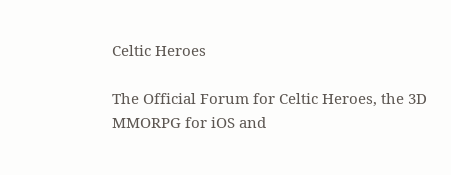Celtic Heroes

The Official Forum for Celtic Heroes, the 3D MMORPG for iOS and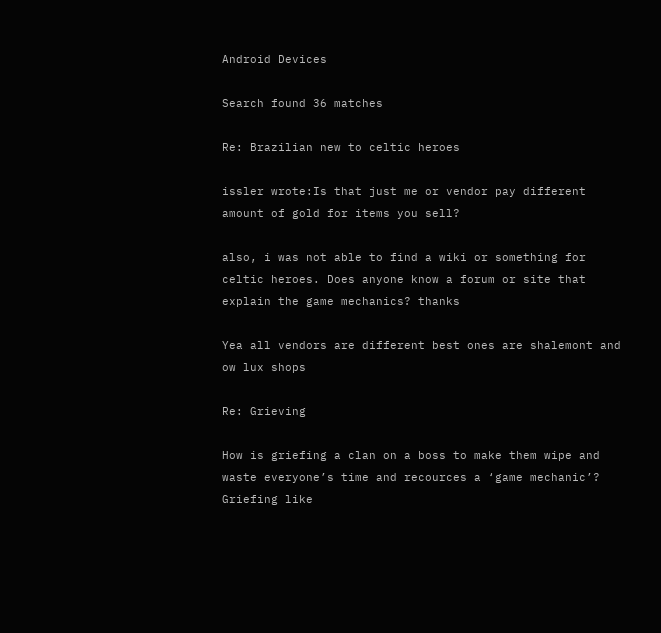Android Devices

Search found 36 matches

Re: Brazilian new to celtic heroes

issler wrote:Is that just me or vendor pay different amount of gold for items you sell?

also, i was not able to find a wiki or something for celtic heroes. Does anyone know a forum or site that explain the game mechanics? thanks

Yea all vendors are different best ones are shalemont and ow lux shops

Re: Grieving

How is griefing a clan on a boss to make them wipe and waste everyone’s time and recources a ‘game mechanic’? Griefing like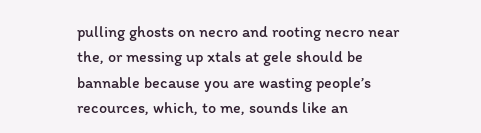pulling ghosts on necro and rooting necro near the, or messing up xtals at gele should be bannable because you are wasting people’s recources, which, to me, sounds like an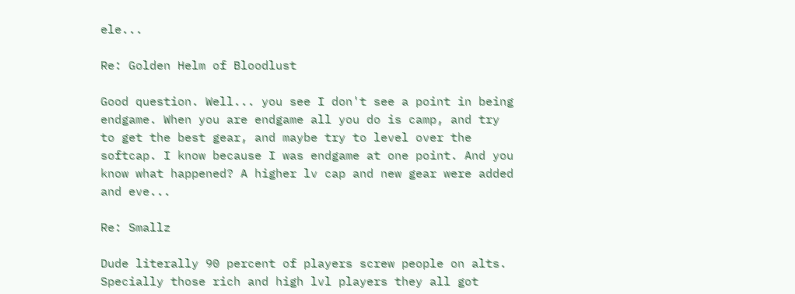ele...

Re: Golden Helm of Bloodlust

Good question. Well... you see I don't see a point in being endgame. When you are endgame all you do is camp, and try to get the best gear, and maybe try to level over the softcap. I know because I was endgame at one point. And you know what happened? A higher lv cap and new gear were added and eve...

Re: Smallz

Dude literally 90 percent of players screw people on alts. Specially those rich and high lvl players they all got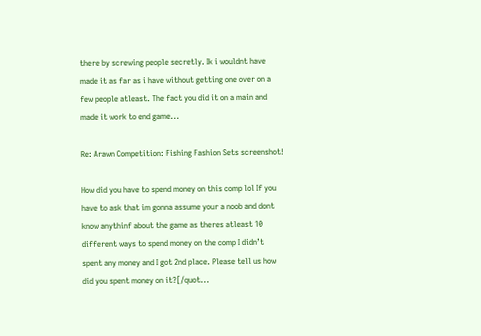there by screwing people secretly. Ik i wouldnt have made it as far as i have without getting one over on a few people atleast. The fact you did it on a main and made it work to end game...

Re: Arawn Competition: Fishing Fashion Sets screenshot!

How did you have to spend money on this comp lol If you have to ask that im gonna assume your a noob and dont know anythinf about the game as theres atleast 10 different ways to spend money on the comp I didn’t spent any money and I got 2nd place. Please tell us how did you spent money on it?[/quot...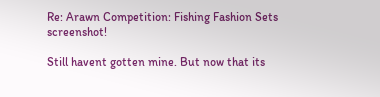Re: Arawn Competition: Fishing Fashion Sets screenshot!

Still havent gotten mine. But now that its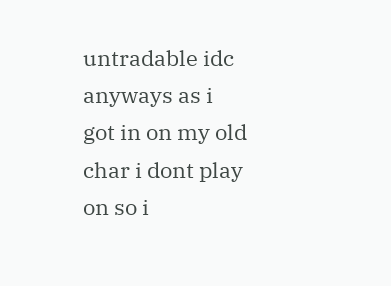untradable idc anyways as i got in on my old char i dont play on so i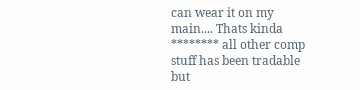can wear it on my main.... Thats kinda ******** all other comp stuff has been tradable but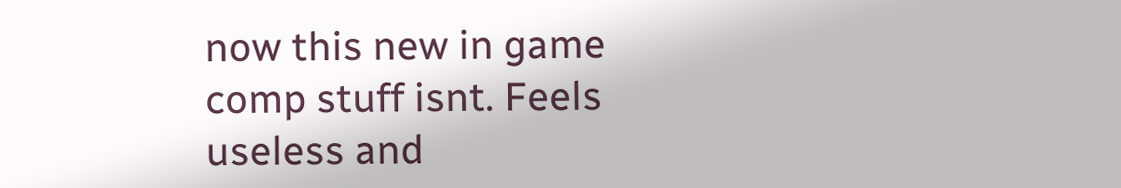now this new in game comp stuff isnt. Feels useless and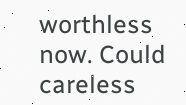worthless now. Could careless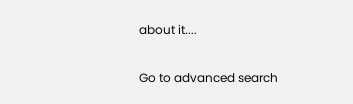about it....

Go to advanced search